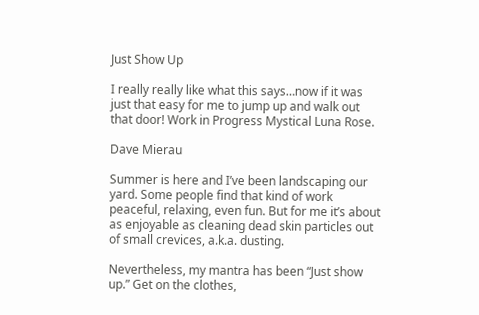Just Show Up

I really really like what this says…now if it was just that easy for me to jump up and walk out that door! Work in Progress Mystical Luna Rose.

Dave Mierau

Summer is here and I’ve been landscaping our yard. Some people find that kind of work peaceful, relaxing, even fun. But for me it’s about as enjoyable as cleaning dead skin particles out of small crevices, a.k.a. dusting.

Nevertheless, my mantra has been “Just show up.” Get on the clothes,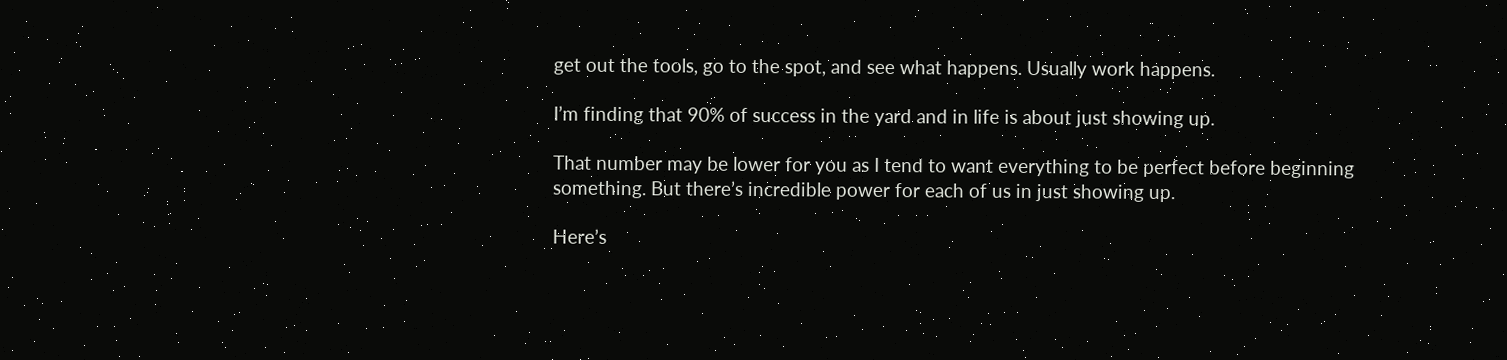get out the tools, go to the spot, and see what happens. Usually work happens.

I’m finding that 90% of success in the yard and in life is about just showing up.

That number may be lower for you as I tend to want everything to be perfect before beginning something. But there’s incredible power for each of us in just showing up.

Here’s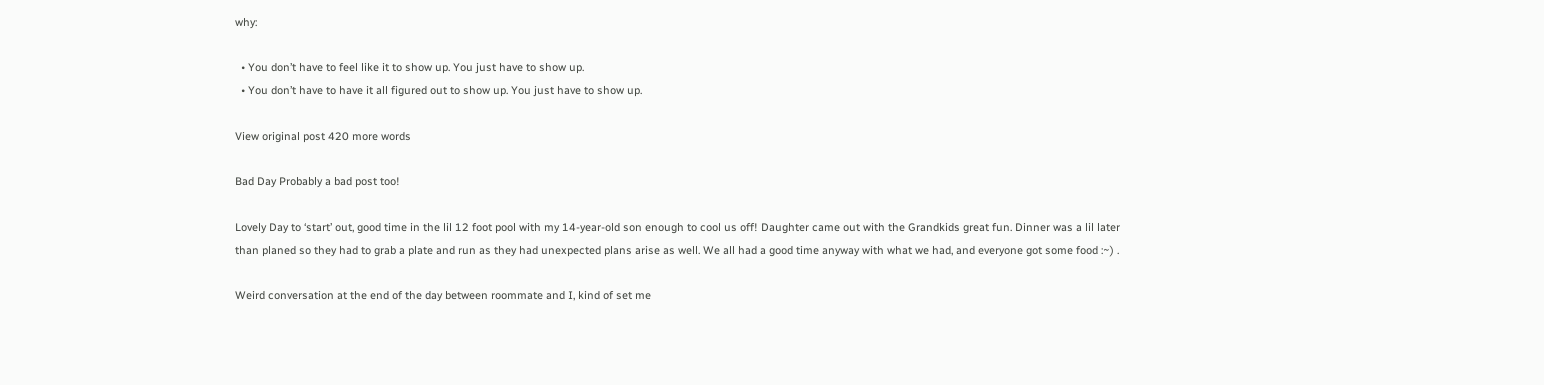why:

  • You don’t have to feel like it to show up. You just have to show up.
  • You don’t have to have it all figured out to show up. You just have to show up.

View original post 420 more words

Bad Day Probably a bad post too!

Lovely Day to ‘start’ out, good time in the lil 12 foot pool with my 14-year-old son enough to cool us off! Daughter came out with the Grandkids great fun. Dinner was a lil later than planed so they had to grab a plate and run as they had unexpected plans arise as well. We all had a good time anyway with what we had, and everyone got some food :~) .

Weird conversation at the end of the day between roommate and I, kind of set me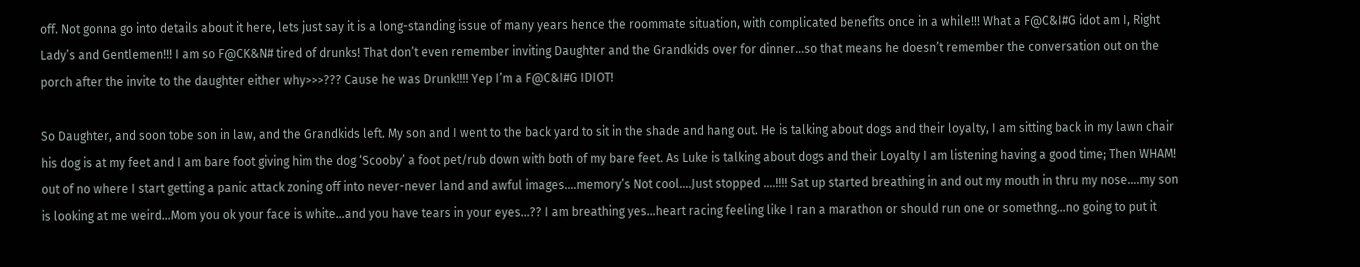off. Not gonna go into details about it here, lets just say it is a long-standing issue of many years hence the roommate situation, with complicated benefits once in a while!!! What a F@C&I#G idot am I, Right Lady’s and Gentlemen!!! I am so F@CK&N# tired of drunks! That don’t even remember inviting Daughter and the Grandkids over for dinner…so that means he doesn’t remember the conversation out on the porch after the invite to the daughter either why>>>??? Cause he was Drunk!!!! Yep I’m a F@C&I#G IDIOT!

So Daughter, and soon tobe son in law, and the Grandkids left. My son and I went to the back yard to sit in the shade and hang out. He is talking about dogs and their loyalty, I am sitting back in my lawn chair his dog is at my feet and I am bare foot giving him the dog ‘Scooby’ a foot pet/rub down with both of my bare feet. As Luke is talking about dogs and their Loyalty I am listening having a good time; Then WHAM! out of no where I start getting a panic attack zoning off into never-never land and awful images….memory’s Not cool….Just stopped ….!!!! Sat up started breathing in and out my mouth in thru my nose….my son is looking at me weird…Mom you ok your face is white…and you have tears in your eyes…?? I am breathing yes…heart racing feeling like I ran a marathon or should run one or somethng…no going to put it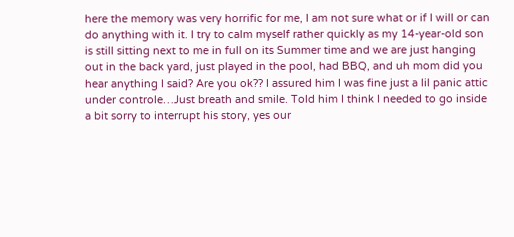here the memory was very horrific for me, I am not sure what or if I will or can do anything with it. I try to calm myself rather quickly as my 14-year-old son is still sitting next to me in full on its Summer time and we are just hanging out in the back yard, just played in the pool, had BBQ, and uh mom did you hear anything I said? Are you ok?? I assured him I was fine just a lil panic attic under controle…Just breath and smile. Told him I think I needed to go inside a bit sorry to interrupt his story, yes our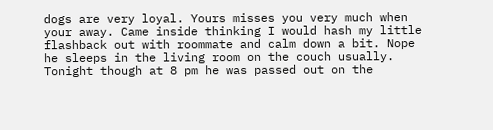dogs are very loyal. Yours misses you very much when your away. Came inside thinking I would hash my little flashback out with roommate and calm down a bit. Nope he sleeps in the living room on the couch usually. Tonight though at 8 pm he was passed out on the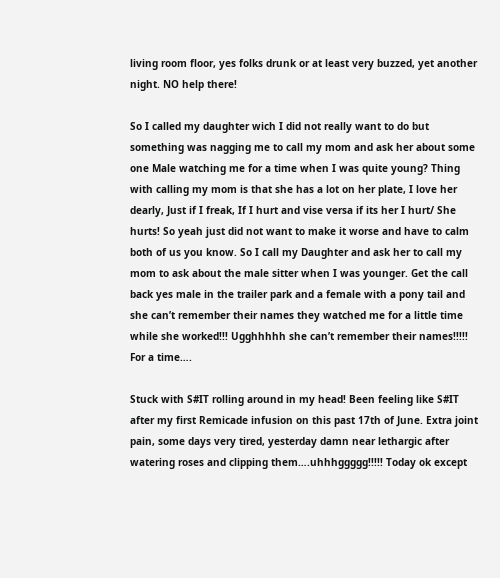living room floor, yes folks drunk or at least very buzzed, yet another night. NO help there!

So I called my daughter wich I did not really want to do but something was nagging me to call my mom and ask her about some one Male watching me for a time when I was quite young? Thing with calling my mom is that she has a lot on her plate, I love her dearly, Just if I freak, If I hurt and vise versa if its her I hurt/ She hurts! So yeah just did not want to make it worse and have to calm both of us you know. So I call my Daughter and ask her to call my mom to ask about the male sitter when I was younger. Get the call back yes male in the trailer park and a female with a pony tail and she can’t remember their names they watched me for a little time while she worked!!! Ugghhhhh she can’t remember their names!!!!! For a time….

Stuck with S#IT rolling around in my head! Been feeling like S#IT after my first Remicade infusion on this past 17th of June. Extra joint pain, some days very tired, yesterday damn near lethargic after watering roses and clipping them….uhhhggggg!!!!! Today ok except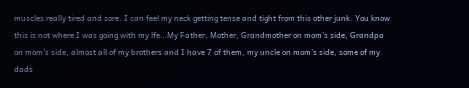muscles really tired and sore. I can feel my neck getting tense and tight from this other junk. You know this is not where I was going with my lfe…My Father, Mother, Grandmother on mom’s side, Grandpa on mom’s side, almost all of my brothers and I have 7 of them, my uncle on mom’s side, some of my dads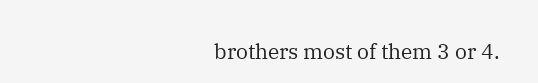brothers most of them 3 or 4.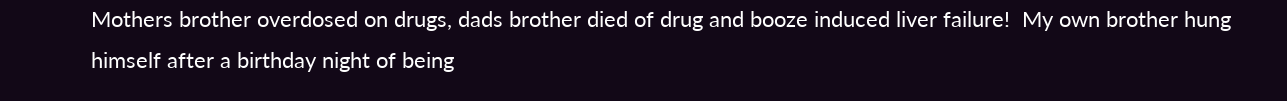Mothers brother overdosed on drugs, dads brother died of drug and booze induced liver failure!  My own brother hung himself after a birthday night of being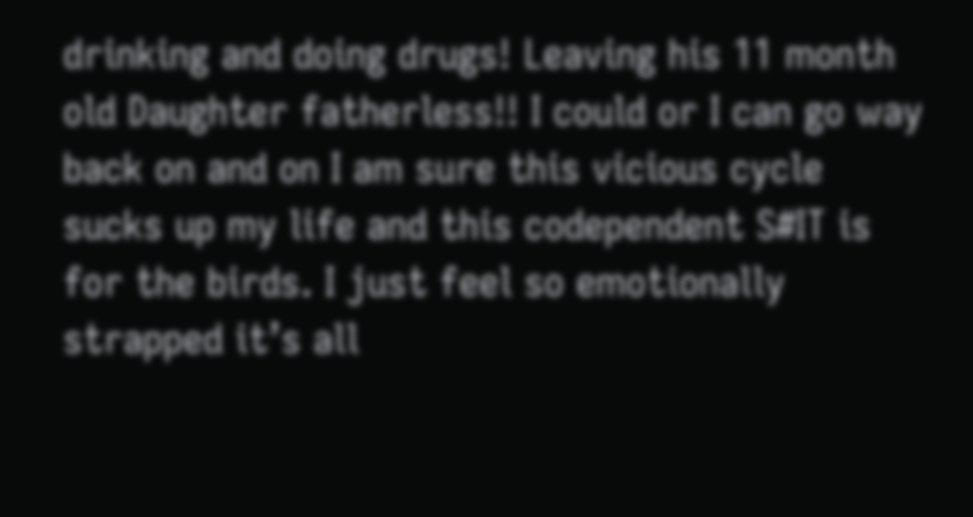drinking and doing drugs! Leaving his 11 month old Daughter fatherless!! I could or I can go way back on and on I am sure this vicious cycle sucks up my life and this codependent S#IT is for the birds. I just feel so emotionally strapped it’s all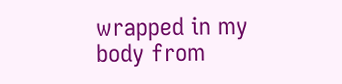wrapped in my body from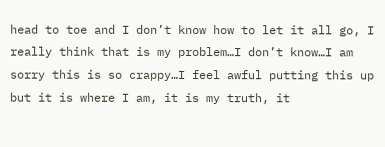head to toe and I don’t know how to let it all go, I really think that is my problem…I don’t know…I am sorry this is so crappy…I feel awful putting this up but it is where I am, it is my truth, it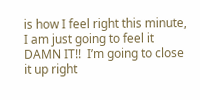is how I feel right this minute, I am just going to feel it DAMN IT!!  I’m going to close it up right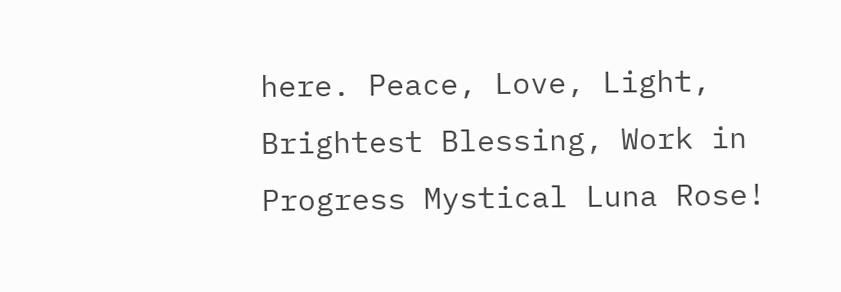here. Peace, Love, Light, Brightest Blessing, Work in Progress Mystical Luna Rose!